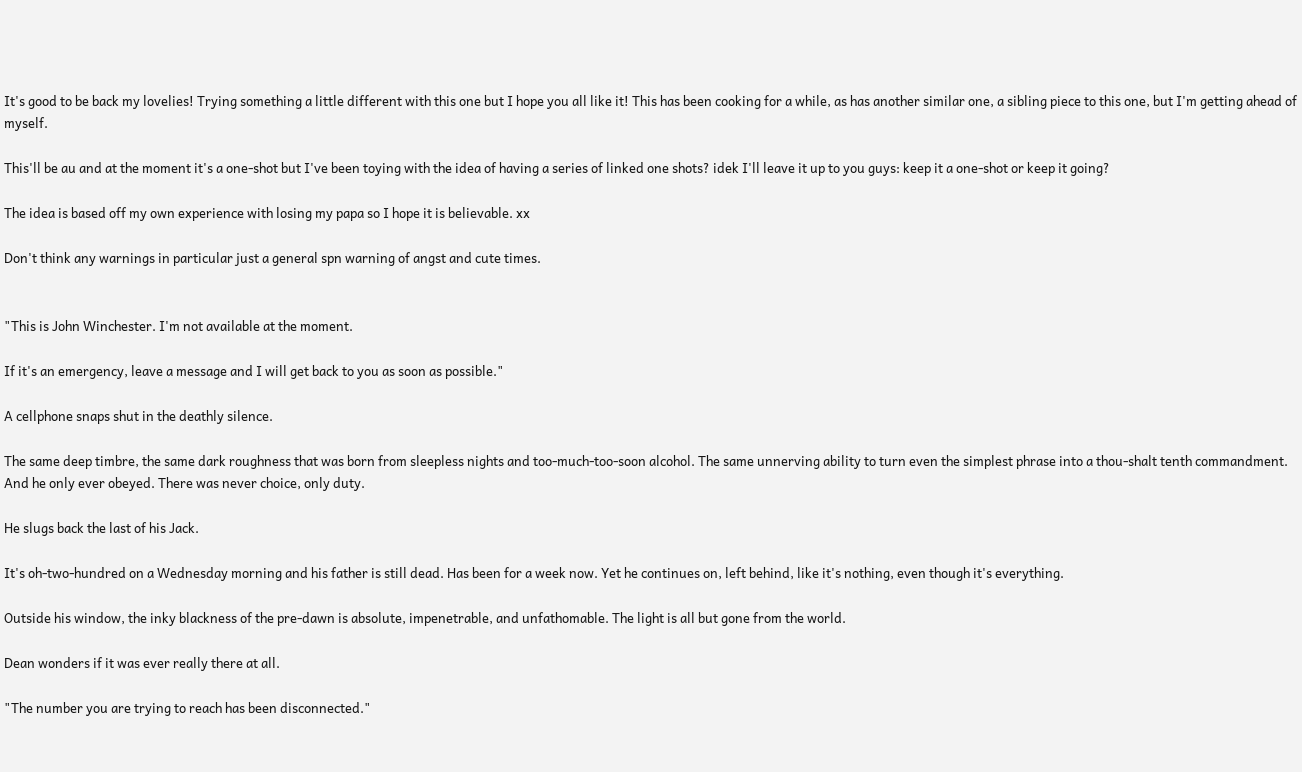It's good to be back my lovelies! Trying something a little different with this one but I hope you all like it! This has been cooking for a while, as has another similar one, a sibling piece to this one, but I'm getting ahead of myself.

This'll be au and at the moment it's a one-shot but I've been toying with the idea of having a series of linked one shots? idek I'll leave it up to you guys: keep it a one-shot or keep it going?

The idea is based off my own experience with losing my papa so I hope it is believable. xx

Don't think any warnings in particular just a general spn warning of angst and cute times.


"This is John Winchester. I'm not available at the moment.

If it's an emergency, leave a message and I will get back to you as soon as possible."

A cellphone snaps shut in the deathly silence.

The same deep timbre, the same dark roughness that was born from sleepless nights and too-much-too-soon alcohol. The same unnerving ability to turn even the simplest phrase into a thou-shalt tenth commandment. And he only ever obeyed. There was never choice, only duty.

He slugs back the last of his Jack.

It's oh-two-hundred on a Wednesday morning and his father is still dead. Has been for a week now. Yet he continues on, left behind, like it's nothing, even though it's everything.

Outside his window, the inky blackness of the pre-dawn is absolute, impenetrable, and unfathomable. The light is all but gone from the world.

Dean wonders if it was ever really there at all.

"The number you are trying to reach has been disconnected."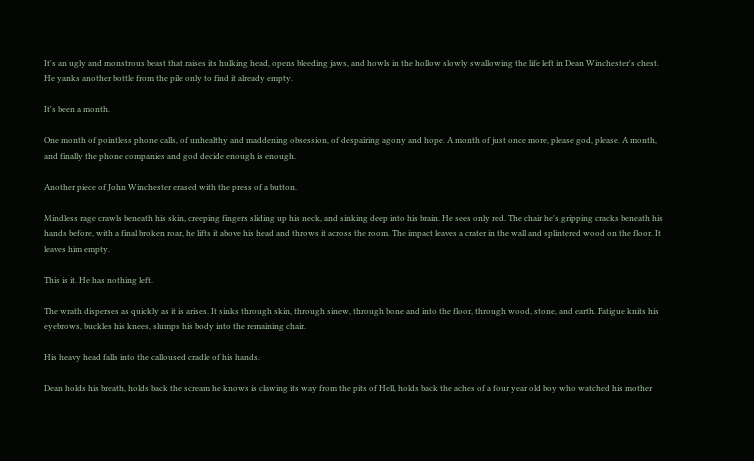It's an ugly and monstrous beast that raises its hulking head, opens bleeding jaws, and howls in the hollow slowly swallowing the life left in Dean Winchester's chest. He yanks another bottle from the pile only to find it already empty.

It's been a month.

One month of pointless phone calls, of unhealthy and maddening obsession, of despairing agony and hope. A month of just once more, please god, please. A month, and finally the phone companies and god decide enough is enough.

Another piece of John Winchester erased with the press of a button.

Mindless rage crawls beneath his skin, creeping fingers sliding up his neck, and sinking deep into his brain. He sees only red. The chair he's gripping cracks beneath his hands before, with a final broken roar, he lifts it above his head and throws it across the room. The impact leaves a crater in the wall and splintered wood on the floor. It leaves him empty.

This is it. He has nothing left.

The wrath disperses as quickly as it is arises. It sinks through skin, through sinew, through bone and into the floor, through wood, stone, and earth. Fatigue knits his eyebrows, buckles his knees, slumps his body into the remaining chair.

His heavy head falls into the calloused cradle of his hands.

Dean holds his breath, holds back the scream he knows is clawing its way from the pits of Hell, holds back the aches of a four year old boy who watched his mother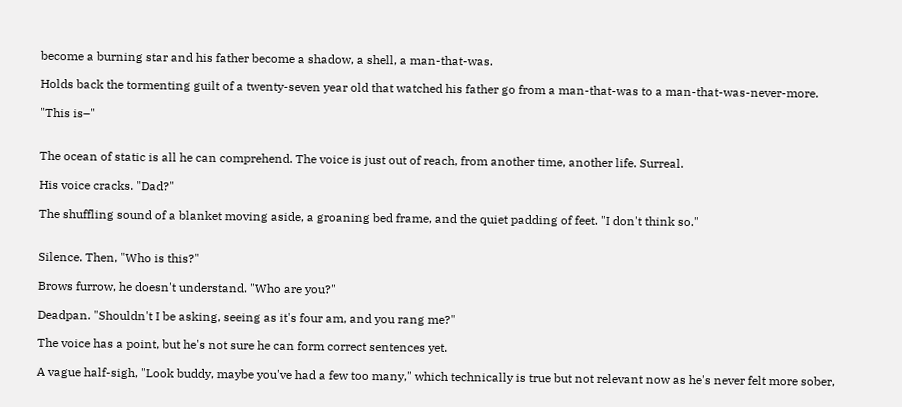become a burning star and his father become a shadow, a shell, a man-that-was.

Holds back the tormenting guilt of a twenty-seven year old that watched his father go from a man-that-was to a man-that-was-never-more.

"This is–"


The ocean of static is all he can comprehend. The voice is just out of reach, from another time, another life. Surreal.

His voice cracks. "Dad?"

The shuffling sound of a blanket moving aside, a groaning bed frame, and the quiet padding of feet. "I don't think so."


Silence. Then, "Who is this?"

Brows furrow, he doesn't understand. "Who are you?"

Deadpan. "Shouldn't I be asking, seeing as it's four am, and you rang me?"

The voice has a point, but he's not sure he can form correct sentences yet.

A vague half-sigh, "Look buddy, maybe you've had a few too many," which technically is true but not relevant now as he's never felt more sober,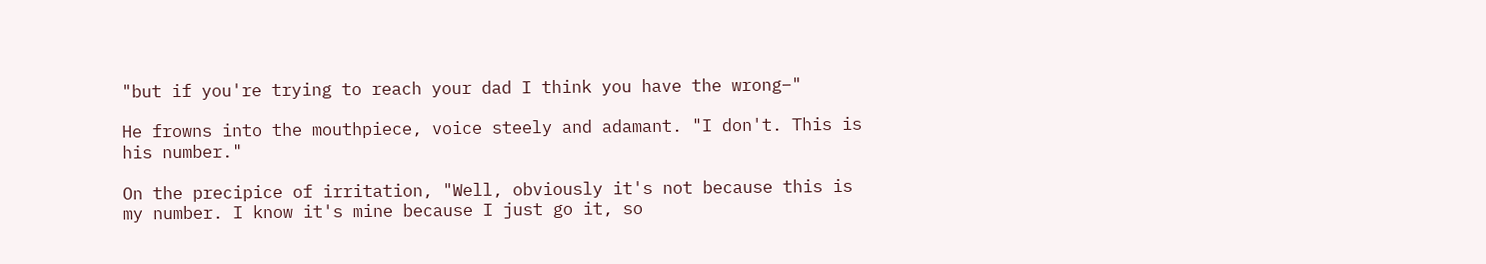"but if you're trying to reach your dad I think you have the wrong–"

He frowns into the mouthpiece, voice steely and adamant. "I don't. This is his number."

On the precipice of irritation, "Well, obviously it's not because this is my number. I know it's mine because I just go it, so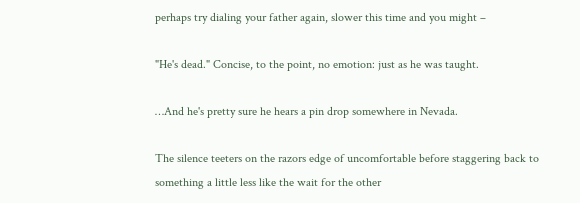perhaps try dialing your father again, slower this time and you might –

"He's dead." Concise, to the point, no emotion: just as he was taught.

…And he's pretty sure he hears a pin drop somewhere in Nevada.

The silence teeters on the razors edge of uncomfortable before staggering back to something a little less like the wait for the other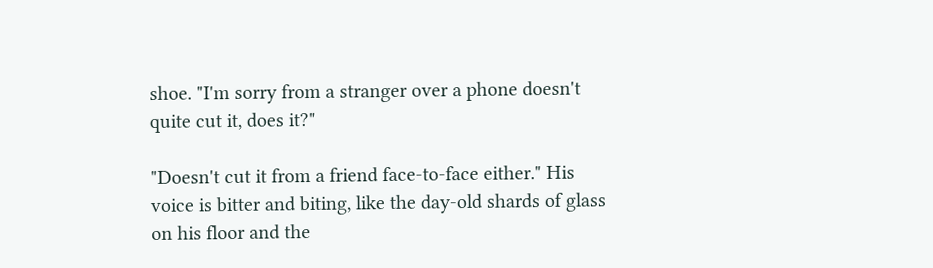shoe. "I'm sorry from a stranger over a phone doesn't quite cut it, does it?"

"Doesn't cut it from a friend face-to-face either." His voice is bitter and biting, like the day-old shards of glass on his floor and the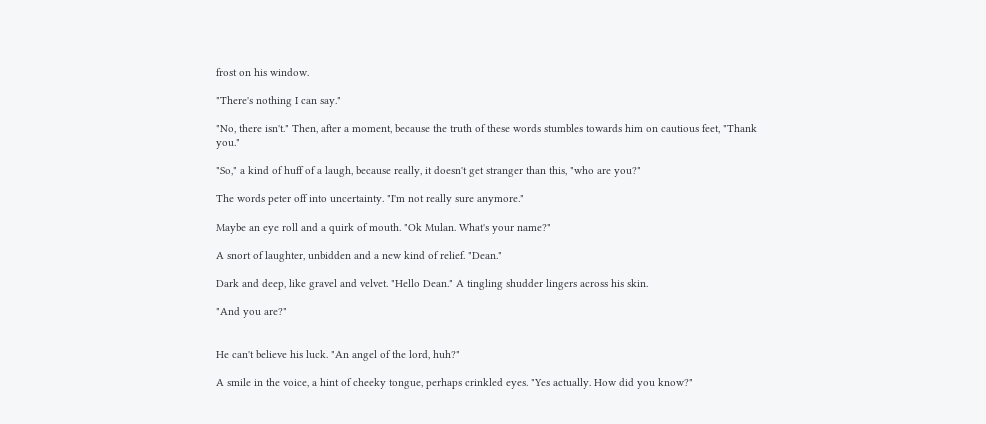frost on his window.

"There's nothing I can say."

"No, there isn't." Then, after a moment, because the truth of these words stumbles towards him on cautious feet, "Thank you."

"So," a kind of huff of a laugh, because really, it doesn't get stranger than this, "who are you?"

The words peter off into uncertainty. "I'm not really sure anymore."

Maybe an eye roll and a quirk of mouth. "Ok Mulan. What's your name?"

A snort of laughter, unbidden and a new kind of relief. "Dean."

Dark and deep, like gravel and velvet. "Hello Dean." A tingling shudder lingers across his skin.

"And you are?"


He can't believe his luck. "An angel of the lord, huh?"

A smile in the voice, a hint of cheeky tongue, perhaps crinkled eyes. "Yes actually. How did you know?"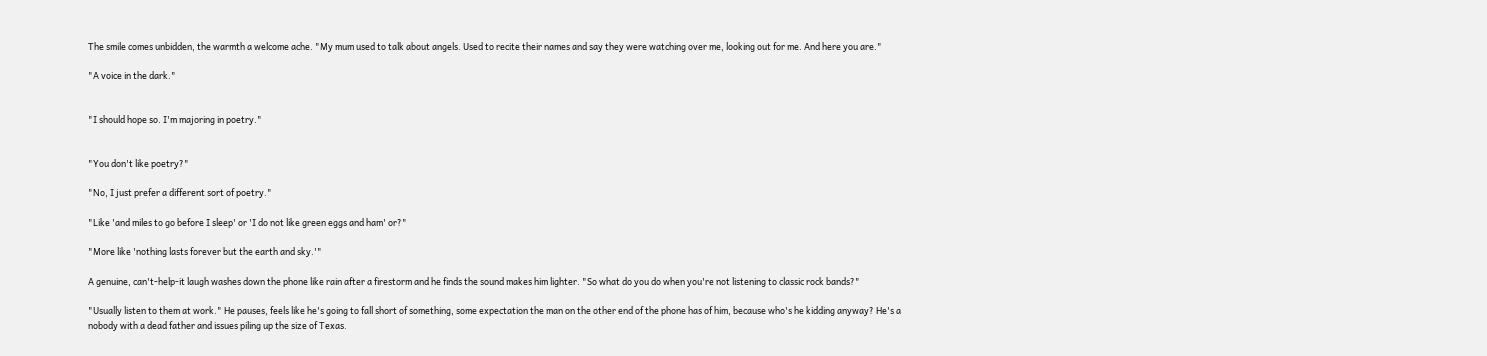The smile comes unbidden, the warmth a welcome ache. "My mum used to talk about angels. Used to recite their names and say they were watching over me, looking out for me. And here you are."

"A voice in the dark."


"I should hope so. I'm majoring in poetry."


"You don't like poetry?"

"No, I just prefer a different sort of poetry."

"Like 'and miles to go before I sleep' or 'I do not like green eggs and ham' or?"

"More like 'nothing lasts forever but the earth and sky.'"

A genuine, can't-help-it laugh washes down the phone like rain after a firestorm and he finds the sound makes him lighter. "So what do you do when you're not listening to classic rock bands?"

"Usually listen to them at work." He pauses, feels like he's going to fall short of something, some expectation the man on the other end of the phone has of him, because who's he kidding anyway? He's a nobody with a dead father and issues piling up the size of Texas.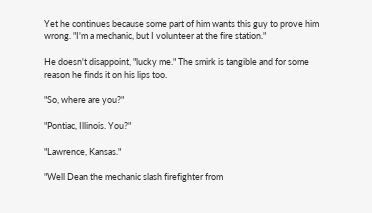Yet he continues because some part of him wants this guy to prove him wrong. "I'm a mechanic, but I volunteer at the fire station."

He doesn't disappoint, "lucky me." The smirk is tangible and for some reason he finds it on his lips too.

"So, where are you?"

"Pontiac, Illinois. You?"

"Lawrence, Kansas."

"Well Dean the mechanic slash firefighter from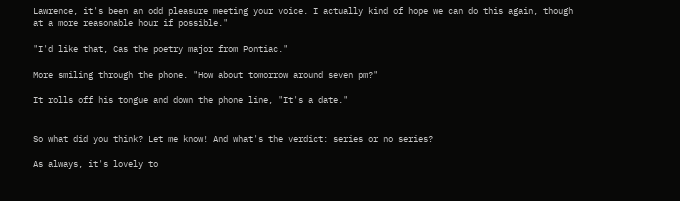Lawrence, it's been an odd pleasure meeting your voice. I actually kind of hope we can do this again, though at a more reasonable hour if possible."

"I'd like that, Cas the poetry major from Pontiac."

More smiling through the phone. "How about tomorrow around seven pm?"

It rolls off his tongue and down the phone line, "It's a date."


So what did you think? Let me know! And what's the verdict: series or no series?

As always, it's lovely to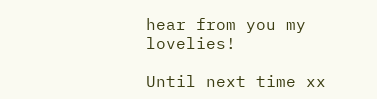hear from you my lovelies!

Until next time xx